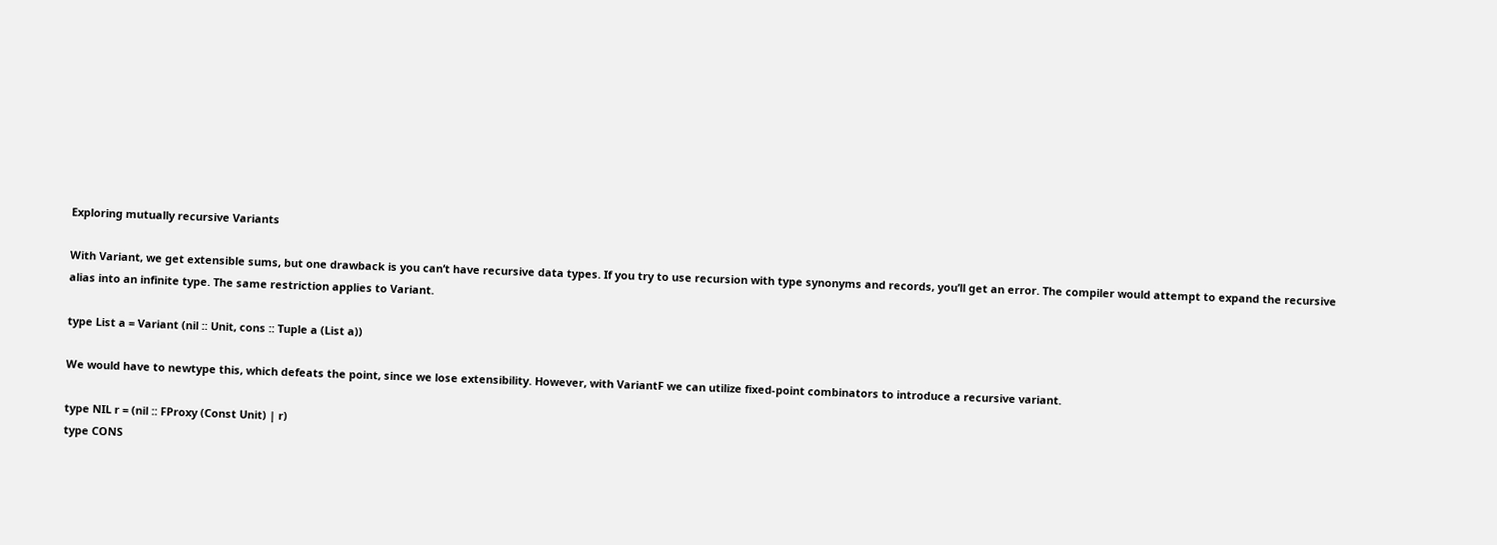Exploring mutually recursive Variants

With Variant, we get extensible sums, but one drawback is you can’t have recursive data types. If you try to use recursion with type synonyms and records, you’ll get an error. The compiler would attempt to expand the recursive alias into an infinite type. The same restriction applies to Variant.

type List a = Variant (nil :: Unit, cons :: Tuple a (List a))

We would have to newtype this, which defeats the point, since we lose extensibility. However, with VariantF we can utilize fixed-point combinators to introduce a recursive variant.

type NIL r = (nil :: FProxy (Const Unit) | r)
type CONS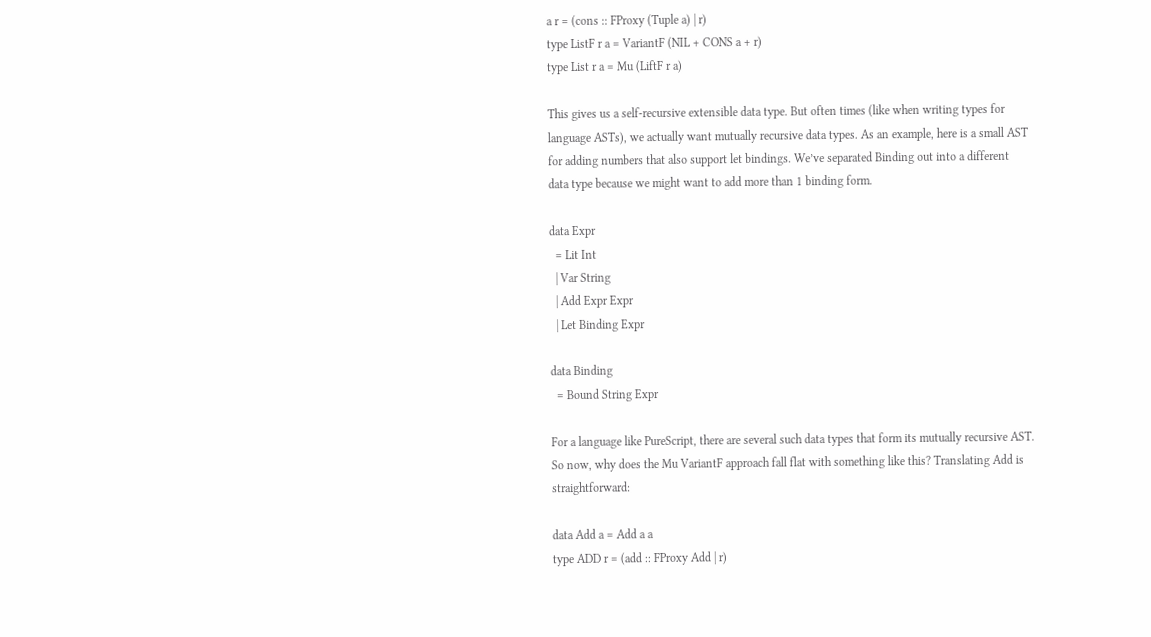a r = (cons :: FProxy (Tuple a) | r)
type ListF r a = VariantF (NIL + CONS a + r)
type List r a = Mu (LiftF r a)

This gives us a self-recursive extensible data type. But often times (like when writing types for language ASTs), we actually want mutually recursive data types. As an example, here is a small AST for adding numbers that also support let bindings. We’ve separated Binding out into a different data type because we might want to add more than 1 binding form.

data Expr
  = Lit Int
  | Var String
  | Add Expr Expr
  | Let Binding Expr

data Binding
  = Bound String Expr

For a language like PureScript, there are several such data types that form its mutually recursive AST. So now, why does the Mu VariantF approach fall flat with something like this? Translating Add is straightforward:

data Add a = Add a a
type ADD r = (add :: FProxy Add | r)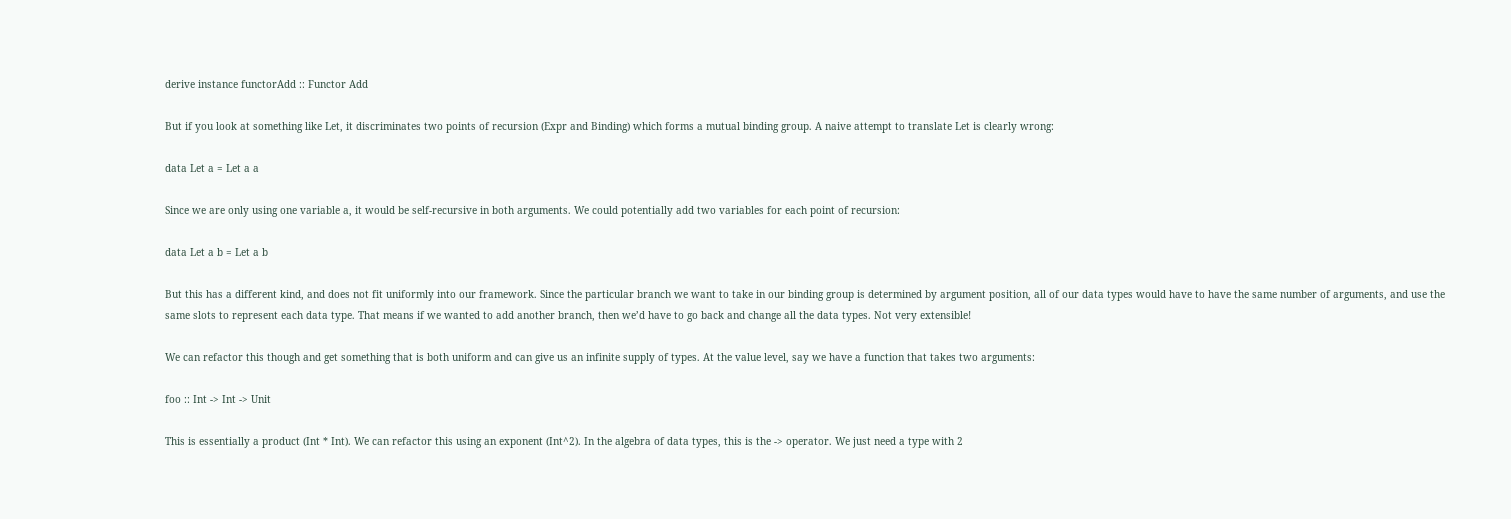derive instance functorAdd :: Functor Add

But if you look at something like Let, it discriminates two points of recursion (Expr and Binding) which forms a mutual binding group. A naive attempt to translate Let is clearly wrong:

data Let a = Let a a

Since we are only using one variable a, it would be self-recursive in both arguments. We could potentially add two variables for each point of recursion:

data Let a b = Let a b

But this has a different kind, and does not fit uniformly into our framework. Since the particular branch we want to take in our binding group is determined by argument position, all of our data types would have to have the same number of arguments, and use the same slots to represent each data type. That means if we wanted to add another branch, then we’d have to go back and change all the data types. Not very extensible!

We can refactor this though and get something that is both uniform and can give us an infinite supply of types. At the value level, say we have a function that takes two arguments:

foo :: Int -> Int -> Unit

This is essentially a product (Int * Int). We can refactor this using an exponent (Int^2). In the algebra of data types, this is the -> operator. We just need a type with 2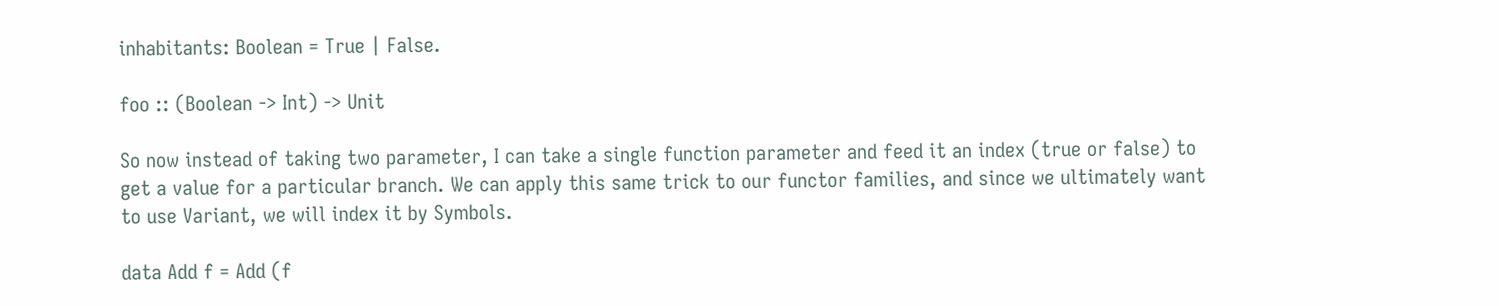inhabitants: Boolean = True | False.

foo :: (Boolean -> Int) -> Unit

So now instead of taking two parameter, I can take a single function parameter and feed it an index (true or false) to get a value for a particular branch. We can apply this same trick to our functor families, and since we ultimately want to use Variant, we will index it by Symbols.

data Add f = Add (f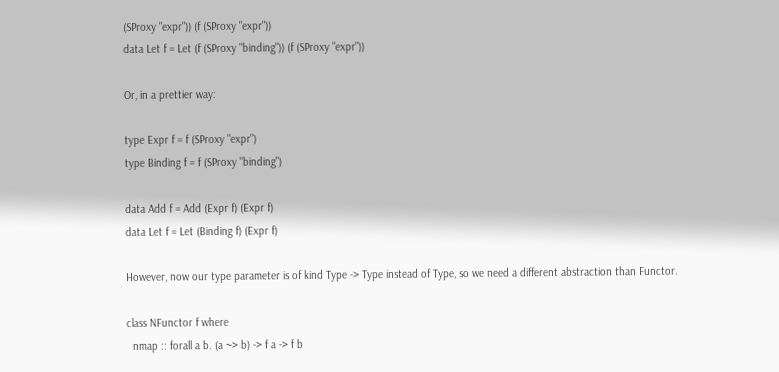(SProxy "expr")) (f (SProxy "expr"))
data Let f = Let (f (SProxy "binding")) (f (SProxy "expr"))

Or, in a prettier way:

type Expr f = f (SProxy "expr")
type Binding f = f (SProxy "binding")

data Add f = Add (Expr f) (Expr f)
data Let f = Let (Binding f) (Expr f)

However, now our type parameter is of kind Type -> Type instead of Type, so we need a different abstraction than Functor.

class NFunctor f where
  nmap :: forall a b. (a ~> b) -> f a -> f b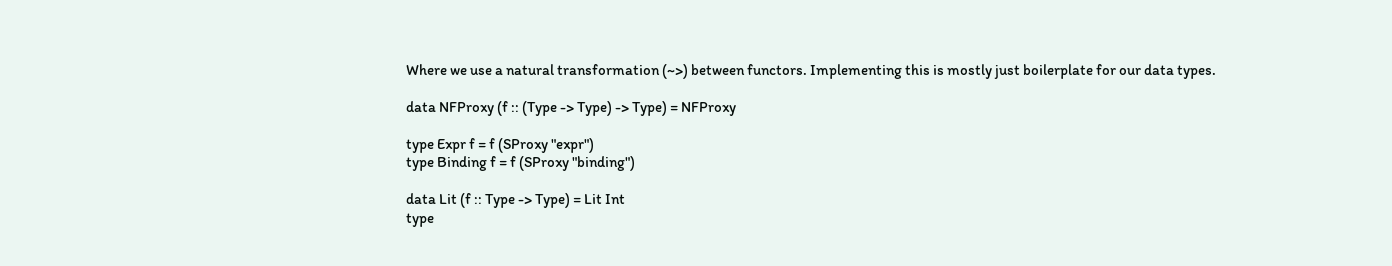Where we use a natural transformation (~>) between functors. Implementing this is mostly just boilerplate for our data types.

data NFProxy (f :: (Type -> Type) -> Type) = NFProxy

type Expr f = f (SProxy "expr")
type Binding f = f (SProxy "binding")

data Lit (f :: Type -> Type) = Lit Int
type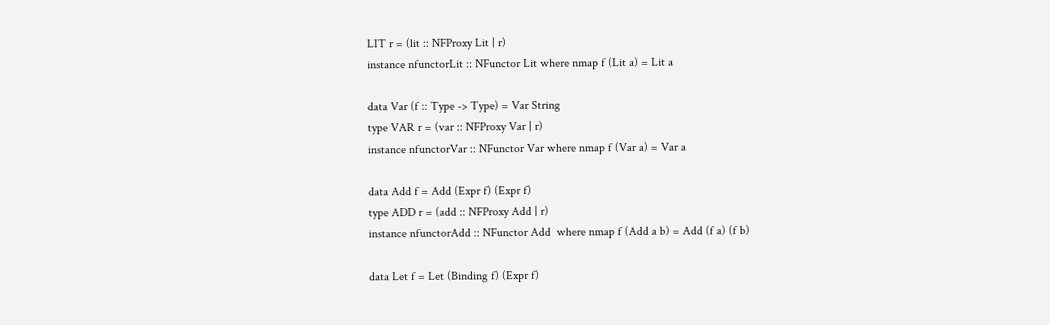LIT r = (lit :: NFProxy Lit | r)
instance nfunctorLit :: NFunctor Lit where nmap f (Lit a) = Lit a

data Var (f :: Type -> Type) = Var String
type VAR r = (var :: NFProxy Var | r)
instance nfunctorVar :: NFunctor Var where nmap f (Var a) = Var a

data Add f = Add (Expr f) (Expr f)
type ADD r = (add :: NFProxy Add | r)
instance nfunctorAdd :: NFunctor Add  where nmap f (Add a b) = Add (f a) (f b)

data Let f = Let (Binding f) (Expr f)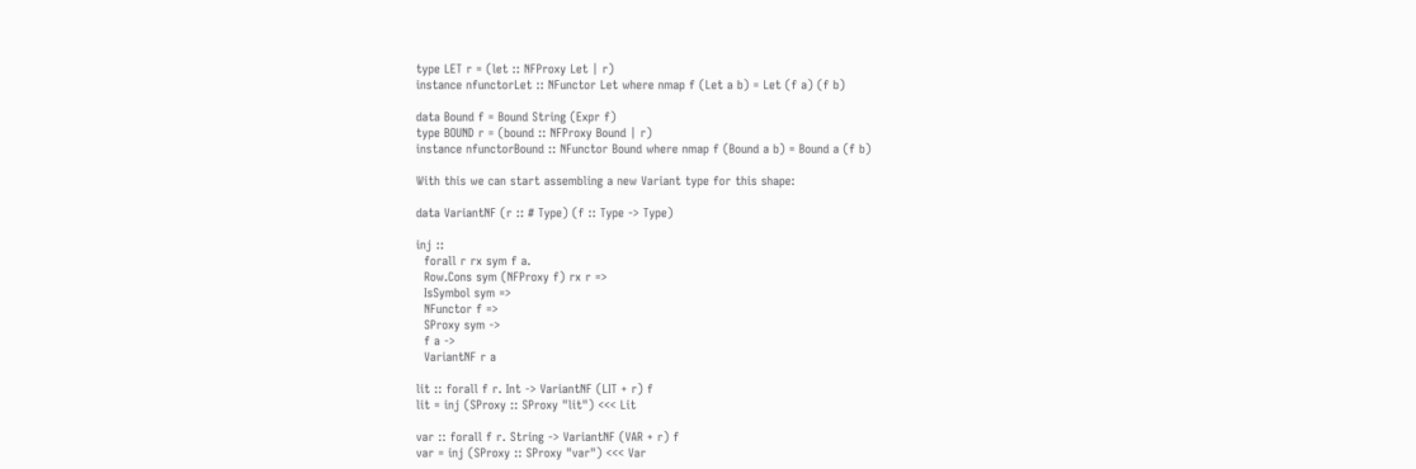type LET r = (let :: NFProxy Let | r)
instance nfunctorLet :: NFunctor Let where nmap f (Let a b) = Let (f a) (f b)

data Bound f = Bound String (Expr f)
type BOUND r = (bound :: NFProxy Bound | r)
instance nfunctorBound :: NFunctor Bound where nmap f (Bound a b) = Bound a (f b)

With this we can start assembling a new Variant type for this shape:

data VariantNF (r :: # Type) (f :: Type -> Type)

inj ::
  forall r rx sym f a.
  Row.Cons sym (NFProxy f) rx r =>
  IsSymbol sym =>
  NFunctor f =>
  SProxy sym ->
  f a ->
  VariantNF r a

lit :: forall f r. Int -> VariantNF (LIT + r) f
lit = inj (SProxy :: SProxy "lit") <<< Lit

var :: forall f r. String -> VariantNF (VAR + r) f
var = inj (SProxy :: SProxy "var") <<< Var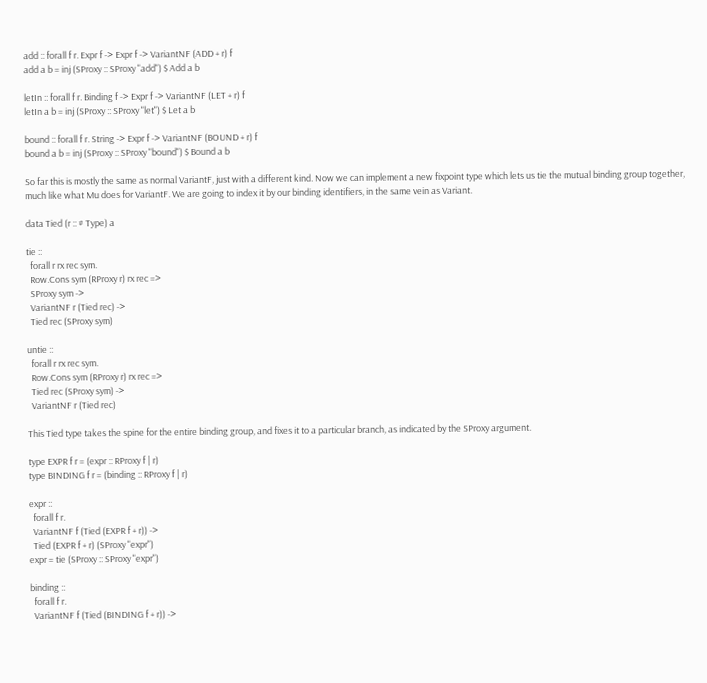add :: forall f r. Expr f -> Expr f -> VariantNF (ADD + r) f
add a b = inj (SProxy :: SProxy "add") $ Add a b

letIn :: forall f r. Binding f -> Expr f -> VariantNF (LET + r) f
letIn a b = inj (SProxy :: SProxy "let") $ Let a b

bound :: forall f r. String -> Expr f -> VariantNF (BOUND + r) f
bound a b = inj (SProxy :: SProxy "bound") $ Bound a b

So far this is mostly the same as normal VariantF, just with a different kind. Now we can implement a new fixpoint type which lets us tie the mutual binding group together, much like what Mu does for VariantF. We are going to index it by our binding identifiers, in the same vein as Variant.

data Tied (r :: # Type) a

tie ::
  forall r rx rec sym.
  Row.Cons sym (RProxy r) rx rec =>
  SProxy sym ->
  VariantNF r (Tied rec) ->
  Tied rec (SProxy sym)

untie ::
  forall r rx rec sym.
  Row.Cons sym (RProxy r) rx rec =>
  Tied rec (SProxy sym) ->
  VariantNF r (Tied rec)

This Tied type takes the spine for the entire binding group, and fixes it to a particular branch, as indicated by the SProxy argument.

type EXPR f r = (expr :: RProxy f | r)
type BINDING f r = (binding :: RProxy f | r)

expr ::
  forall f r.
  VariantNF f (Tied (EXPR f + r)) ->
  Tied (EXPR f + r) (SProxy "expr")
expr = tie (SProxy :: SProxy "expr")

binding ::
  forall f r.
  VariantNF f (Tied (BINDING f + r)) ->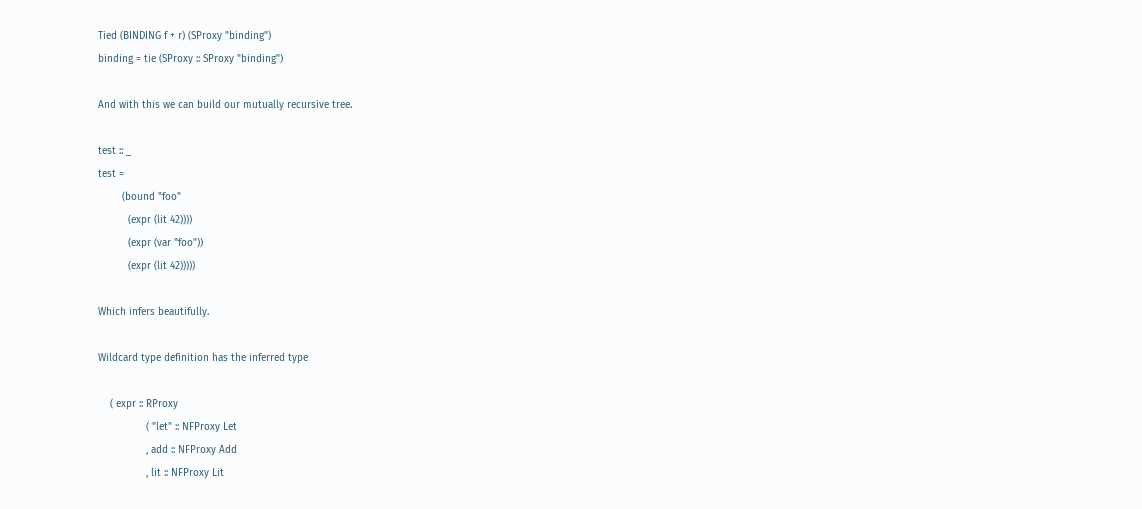Tied (BINDING f + r) (SProxy "binding")
binding = tie (SProxy :: SProxy "binding")

And with this we can build our mutually recursive tree.

test :: _
test =
        (bound "foo"
          (expr (lit 42))))
          (expr (var "foo"))
          (expr (lit 42)))))

Which infers beautifully.

Wildcard type definition has the inferred type

    ( expr :: RProxy
                ( "let" :: NFProxy Let
                , add :: NFProxy Add
                , lit :: NFProxy Lit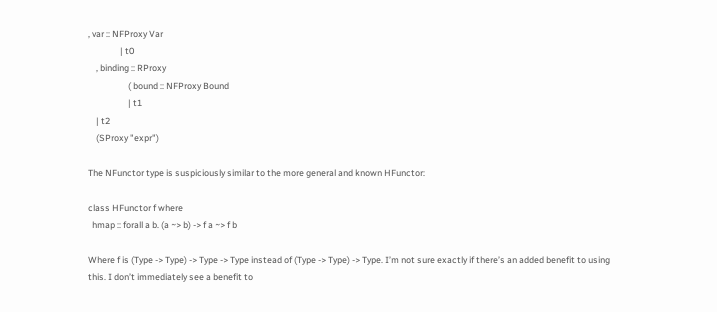, var :: NFProxy Var
                | t0
    , binding :: RProxy
                    ( bound :: NFProxy Bound
                    | t1
    | t2
    (SProxy "expr")

The NFunctor type is suspiciously similar to the more general and known HFunctor:

class HFunctor f where
  hmap :: forall a b. (a ~> b) -> f a ~> f b

Where f is (Type -> Type) -> Type -> Type instead of (Type -> Type) -> Type. I’m not sure exactly if there’s an added benefit to using this. I don’t immediately see a benefit to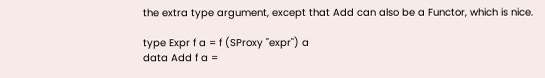the extra type argument, except that Add can also be a Functor, which is nice.

type Expr f a = f (SProxy "expr") a
data Add f a =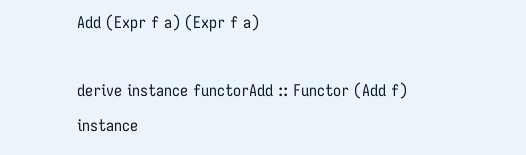Add (Expr f a) (Expr f a)

derive instance functorAdd :: Functor (Add f)
instance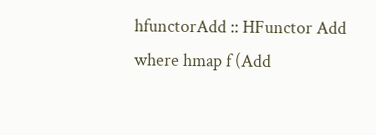hfunctorAdd :: HFunctor Add where hmap f (Add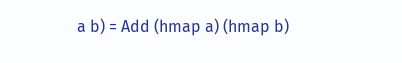a b) = Add (hmap a) (hmap b)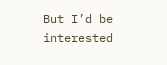But I’d be interested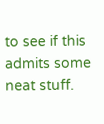to see if this admits some neat stuff.